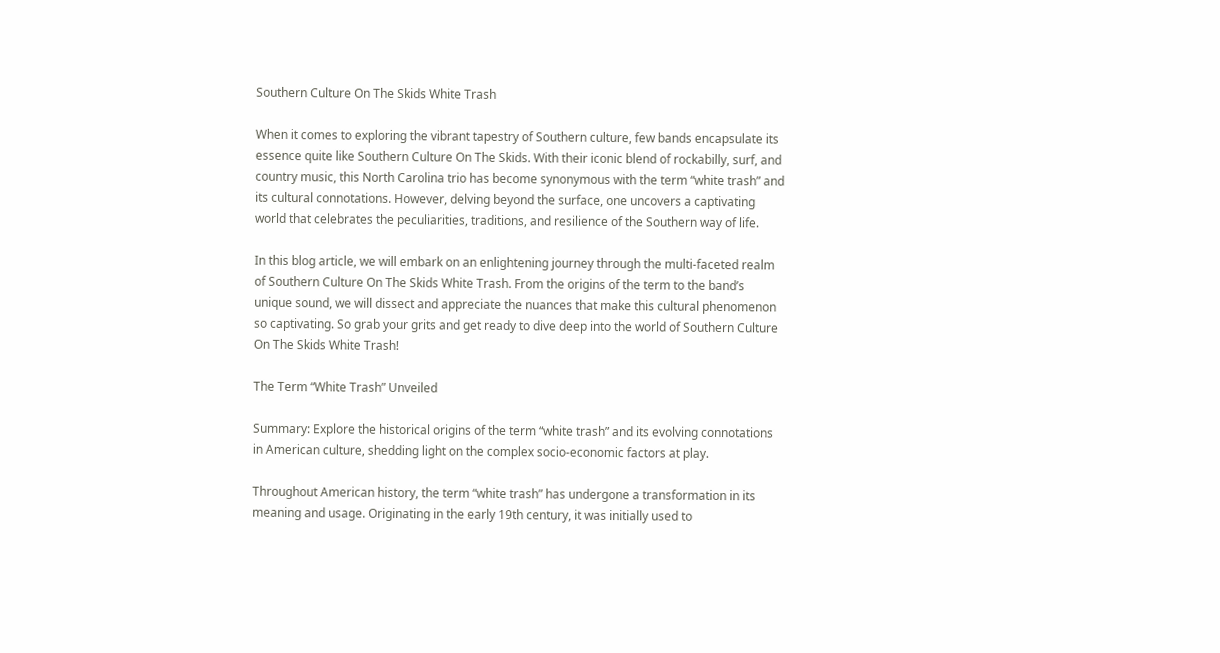Southern Culture On The Skids White Trash

When it comes to exploring the vibrant tapestry of Southern culture, few bands encapsulate its essence quite like Southern Culture On The Skids. With their iconic blend of rockabilly, surf, and country music, this North Carolina trio has become synonymous with the term “white trash” and its cultural connotations. However, delving beyond the surface, one uncovers a captivating world that celebrates the peculiarities, traditions, and resilience of the Southern way of life.

In this blog article, we will embark on an enlightening journey through the multi-faceted realm of Southern Culture On The Skids White Trash. From the origins of the term to the band’s unique sound, we will dissect and appreciate the nuances that make this cultural phenomenon so captivating. So grab your grits and get ready to dive deep into the world of Southern Culture On The Skids White Trash!

The Term “White Trash” Unveiled

Summary: Explore the historical origins of the term “white trash” and its evolving connotations in American culture, shedding light on the complex socio-economic factors at play.

Throughout American history, the term “white trash” has undergone a transformation in its meaning and usage. Originating in the early 19th century, it was initially used to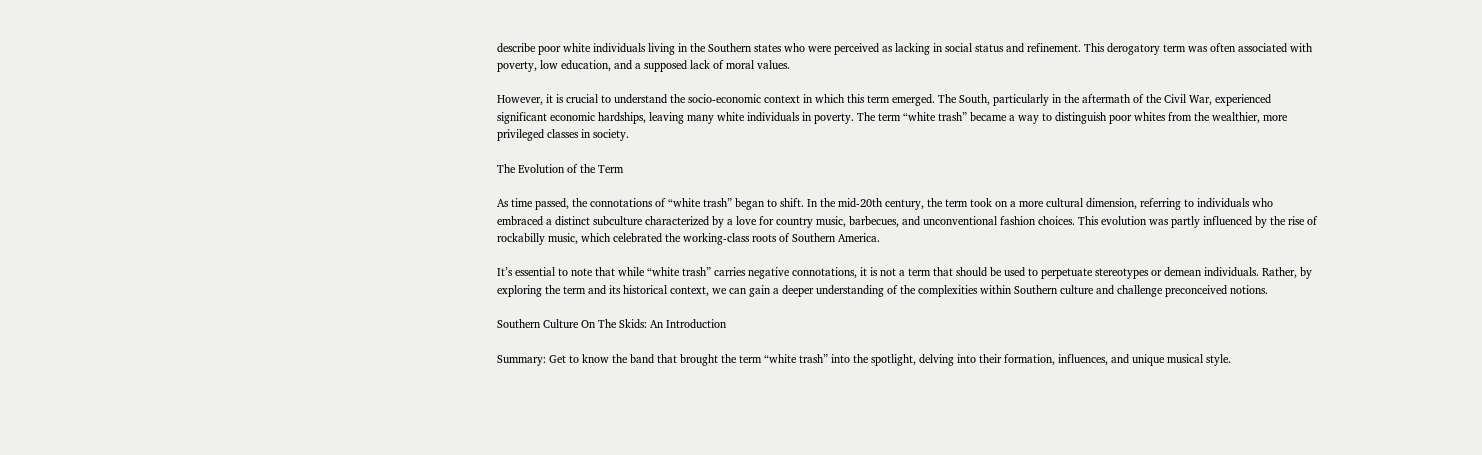describe poor white individuals living in the Southern states who were perceived as lacking in social status and refinement. This derogatory term was often associated with poverty, low education, and a supposed lack of moral values.

However, it is crucial to understand the socio-economic context in which this term emerged. The South, particularly in the aftermath of the Civil War, experienced significant economic hardships, leaving many white individuals in poverty. The term “white trash” became a way to distinguish poor whites from the wealthier, more privileged classes in society.

The Evolution of the Term

As time passed, the connotations of “white trash” began to shift. In the mid-20th century, the term took on a more cultural dimension, referring to individuals who embraced a distinct subculture characterized by a love for country music, barbecues, and unconventional fashion choices. This evolution was partly influenced by the rise of rockabilly music, which celebrated the working-class roots of Southern America.

It’s essential to note that while “white trash” carries negative connotations, it is not a term that should be used to perpetuate stereotypes or demean individuals. Rather, by exploring the term and its historical context, we can gain a deeper understanding of the complexities within Southern culture and challenge preconceived notions.

Southern Culture On The Skids: An Introduction

Summary: Get to know the band that brought the term “white trash” into the spotlight, delving into their formation, influences, and unique musical style.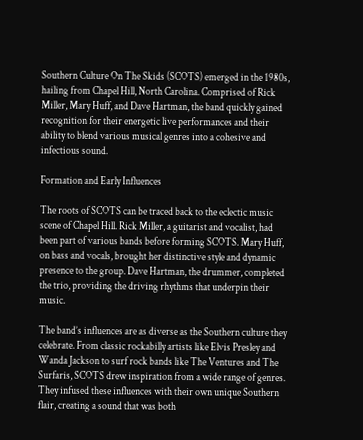Southern Culture On The Skids (SCOTS) emerged in the 1980s, hailing from Chapel Hill, North Carolina. Comprised of Rick Miller, Mary Huff, and Dave Hartman, the band quickly gained recognition for their energetic live performances and their ability to blend various musical genres into a cohesive and infectious sound.

Formation and Early Influences

The roots of SCOTS can be traced back to the eclectic music scene of Chapel Hill. Rick Miller, a guitarist and vocalist, had been part of various bands before forming SCOTS. Mary Huff, on bass and vocals, brought her distinctive style and dynamic presence to the group. Dave Hartman, the drummer, completed the trio, providing the driving rhythms that underpin their music.

The band’s influences are as diverse as the Southern culture they celebrate. From classic rockabilly artists like Elvis Presley and Wanda Jackson to surf rock bands like The Ventures and The Surfaris, SCOTS drew inspiration from a wide range of genres. They infused these influences with their own unique Southern flair, creating a sound that was both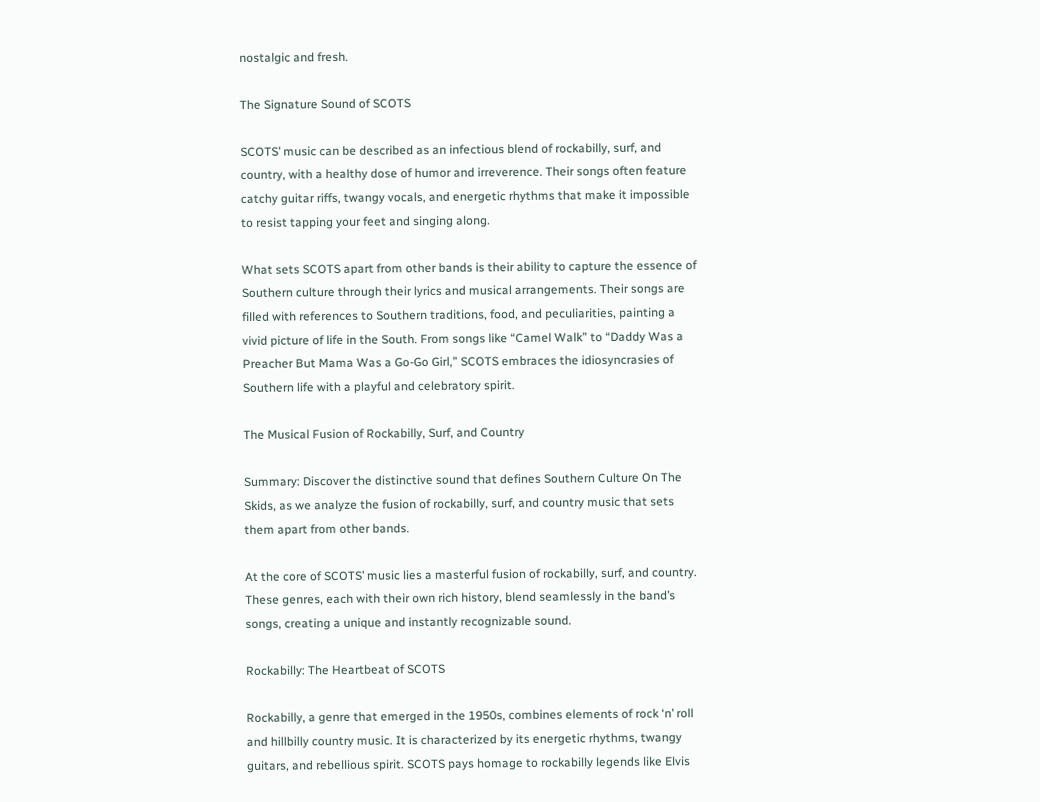nostalgic and fresh.

The Signature Sound of SCOTS

SCOTS’ music can be described as an infectious blend of rockabilly, surf, and country, with a healthy dose of humor and irreverence. Their songs often feature catchy guitar riffs, twangy vocals, and energetic rhythms that make it impossible to resist tapping your feet and singing along.

What sets SCOTS apart from other bands is their ability to capture the essence of Southern culture through their lyrics and musical arrangements. Their songs are filled with references to Southern traditions, food, and peculiarities, painting a vivid picture of life in the South. From songs like “Camel Walk” to “Daddy Was a Preacher But Mama Was a Go-Go Girl,” SCOTS embraces the idiosyncrasies of Southern life with a playful and celebratory spirit.

The Musical Fusion of Rockabilly, Surf, and Country

Summary: Discover the distinctive sound that defines Southern Culture On The Skids, as we analyze the fusion of rockabilly, surf, and country music that sets them apart from other bands.

At the core of SCOTS’ music lies a masterful fusion of rockabilly, surf, and country. These genres, each with their own rich history, blend seamlessly in the band’s songs, creating a unique and instantly recognizable sound.

Rockabilly: The Heartbeat of SCOTS

Rockabilly, a genre that emerged in the 1950s, combines elements of rock ‘n’ roll and hillbilly country music. It is characterized by its energetic rhythms, twangy guitars, and rebellious spirit. SCOTS pays homage to rockabilly legends like Elvis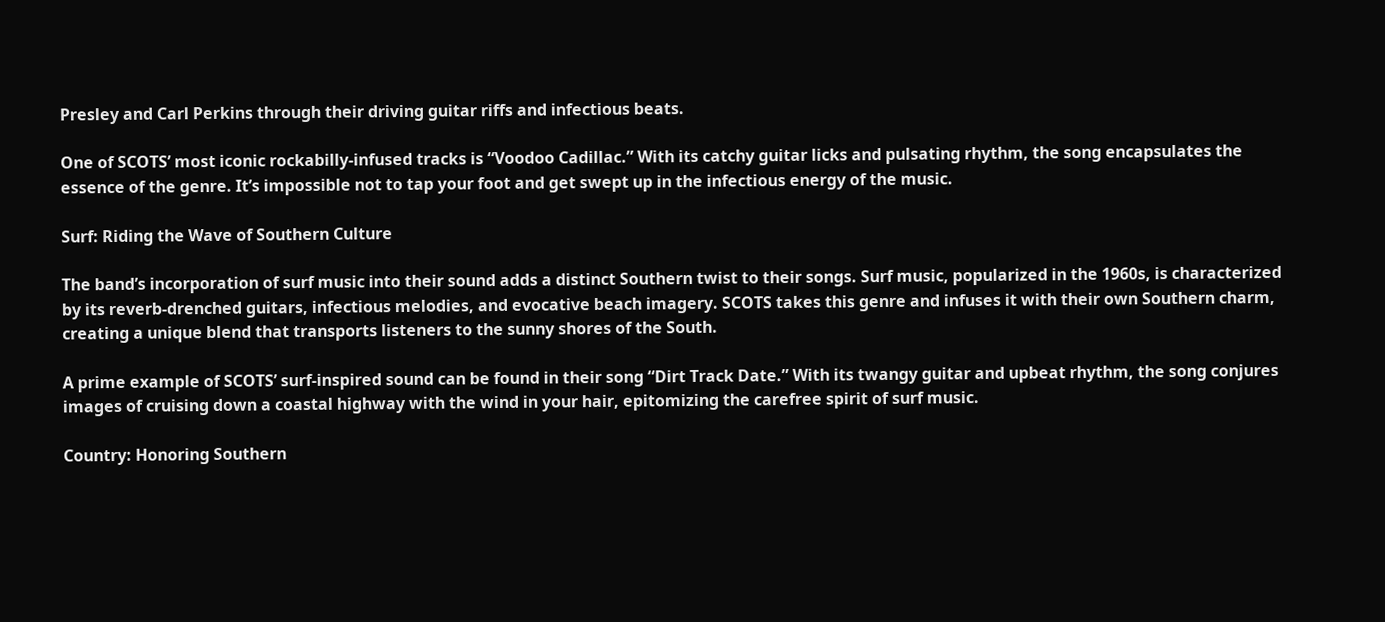Presley and Carl Perkins through their driving guitar riffs and infectious beats.

One of SCOTS’ most iconic rockabilly-infused tracks is “Voodoo Cadillac.” With its catchy guitar licks and pulsating rhythm, the song encapsulates the essence of the genre. It’s impossible not to tap your foot and get swept up in the infectious energy of the music.

Surf: Riding the Wave of Southern Culture

The band’s incorporation of surf music into their sound adds a distinct Southern twist to their songs. Surf music, popularized in the 1960s, is characterized by its reverb-drenched guitars, infectious melodies, and evocative beach imagery. SCOTS takes this genre and infuses it with their own Southern charm, creating a unique blend that transports listeners to the sunny shores of the South.

A prime example of SCOTS’ surf-inspired sound can be found in their song “Dirt Track Date.” With its twangy guitar and upbeat rhythm, the song conjures images of cruising down a coastal highway with the wind in your hair, epitomizing the carefree spirit of surf music.

Country: Honoring Southern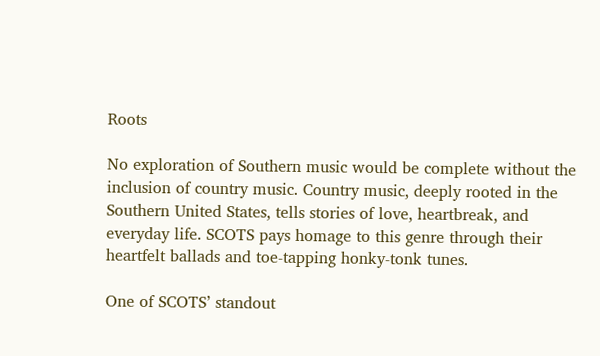Roots

No exploration of Southern music would be complete without the inclusion of country music. Country music, deeply rooted in the Southern United States, tells stories of love, heartbreak, and everyday life. SCOTS pays homage to this genre through their heartfelt ballads and toe-tapping honky-tonk tunes.

One of SCOTS’ standout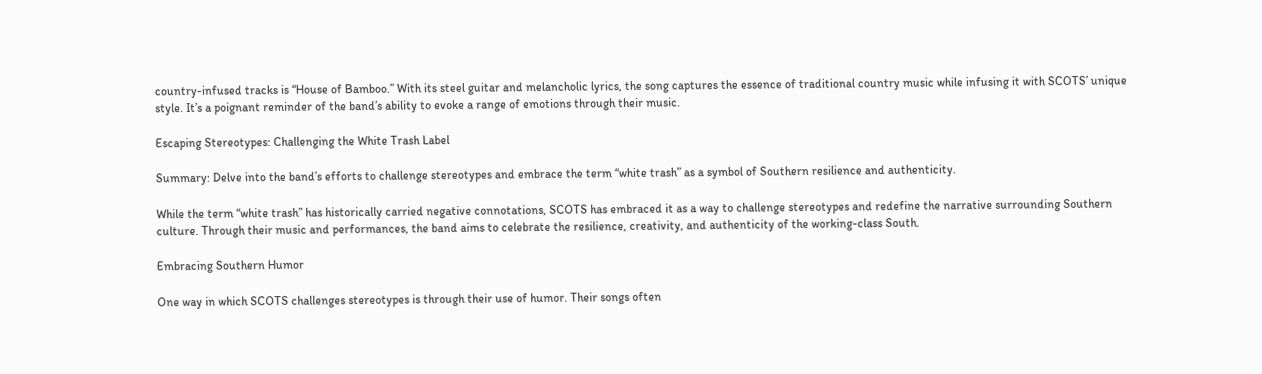country-infused tracks is “House of Bamboo.” With its steel guitar and melancholic lyrics, the song captures the essence of traditional country music while infusing it with SCOTS’ unique style. It’s a poignant reminder of the band’s ability to evoke a range of emotions through their music.

Escaping Stereotypes: Challenging the White Trash Label

Summary: Delve into the band’s efforts to challenge stereotypes and embrace the term “white trash” as a symbol of Southern resilience and authenticity.

While the term “white trash” has historically carried negative connotations, SCOTS has embraced it as a way to challenge stereotypes and redefine the narrative surrounding Southern culture. Through their music and performances, the band aims to celebrate the resilience, creativity, and authenticity of the working-class South.

Embracing Southern Humor

One way in which SCOTS challenges stereotypes is through their use of humor. Their songs often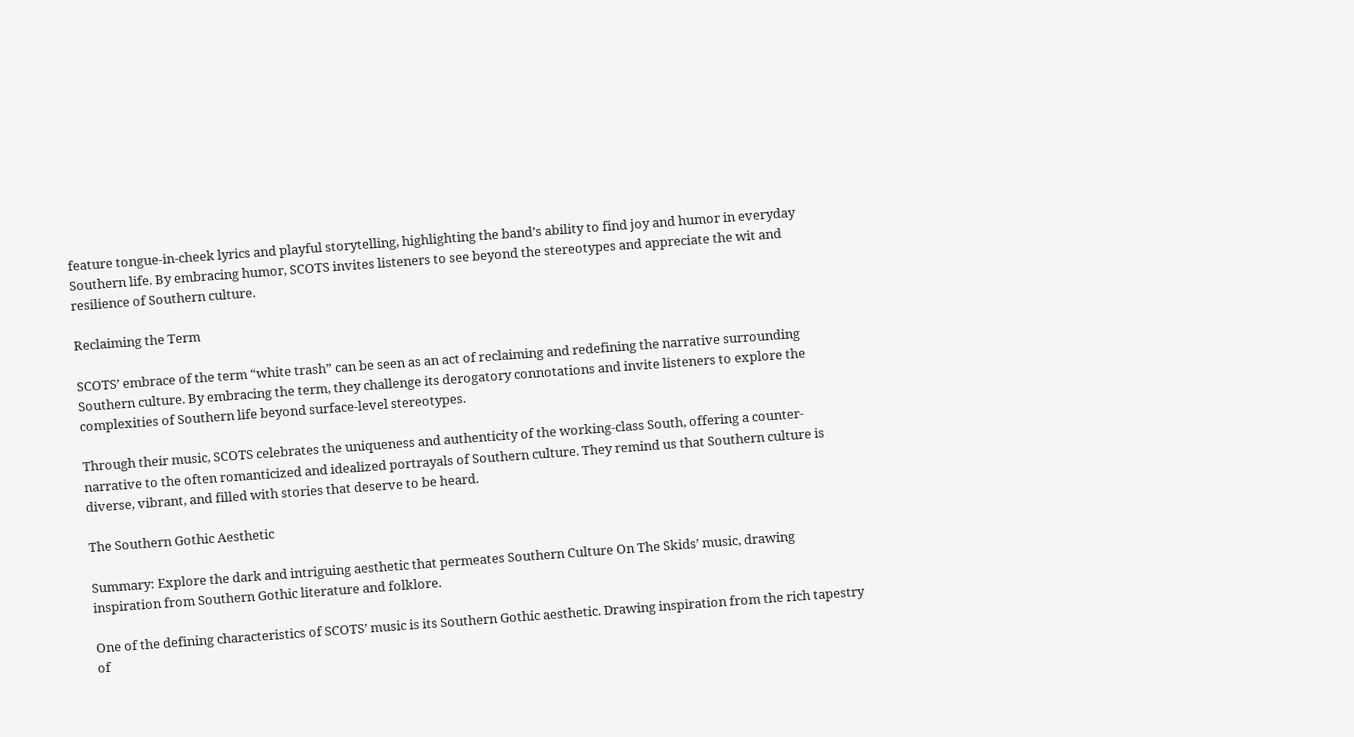feature tongue-in-cheek lyrics and playful storytelling, highlighting the band’s ability to find joy and humor in everyday Southern life. By embracing humor, SCOTS invites listeners to see beyond the stereotypes and appreciate the wit and resilience of Southern culture.

Reclaiming the Term

SCOTS’ embrace of the term “white trash” can be seen as an act of reclaiming and redefining the narrative surrounding Southern culture. By embracing the term, they challenge its derogatory connotations and invite listeners to explore the complexities of Southern life beyond surface-level stereotypes.

Through their music, SCOTS celebrates the uniqueness and authenticity of the working-class South, offering a counter-narrative to the often romanticized and idealized portrayals of Southern culture. They remind us that Southern culture is diverse, vibrant, and filled with stories that deserve to be heard.

The Southern Gothic Aesthetic

Summary: Explore the dark and intriguing aesthetic that permeates Southern Culture On The Skids’ music, drawing inspiration from Southern Gothic literature and folklore.

One of the defining characteristics of SCOTS’ music is its Southern Gothic aesthetic. Drawing inspiration from the rich tapestry of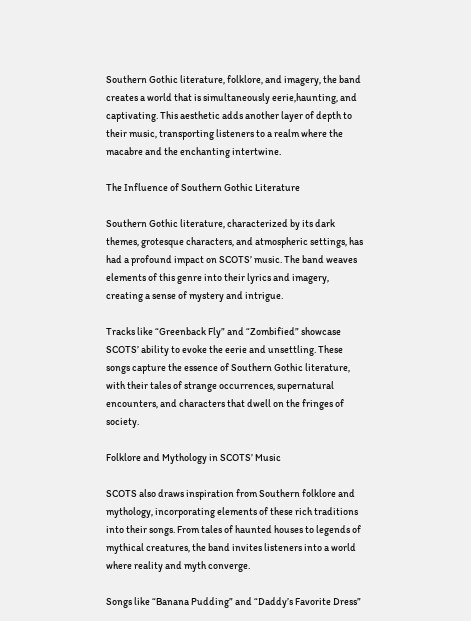Southern Gothic literature, folklore, and imagery, the band creates a world that is simultaneously eerie,haunting, and captivating. This aesthetic adds another layer of depth to their music, transporting listeners to a realm where the macabre and the enchanting intertwine.

The Influence of Southern Gothic Literature

Southern Gothic literature, characterized by its dark themes, grotesque characters, and atmospheric settings, has had a profound impact on SCOTS’ music. The band weaves elements of this genre into their lyrics and imagery, creating a sense of mystery and intrigue.

Tracks like “Greenback Fly” and “Zombified” showcase SCOTS’ ability to evoke the eerie and unsettling. These songs capture the essence of Southern Gothic literature, with their tales of strange occurrences, supernatural encounters, and characters that dwell on the fringes of society.

Folklore and Mythology in SCOTS’ Music

SCOTS also draws inspiration from Southern folklore and mythology, incorporating elements of these rich traditions into their songs. From tales of haunted houses to legends of mythical creatures, the band invites listeners into a world where reality and myth converge.

Songs like “Banana Pudding” and “Daddy’s Favorite Dress”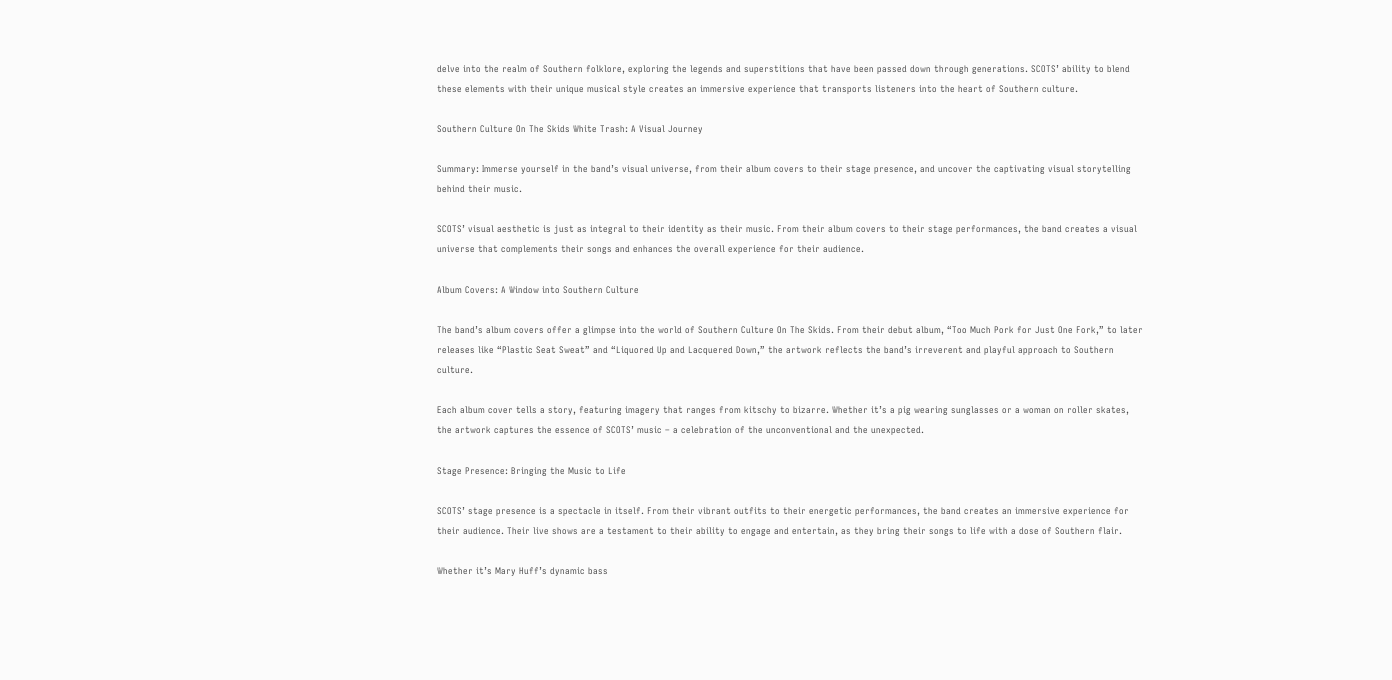delve into the realm of Southern folklore, exploring the legends and superstitions that have been passed down through generations. SCOTS’ ability to blend these elements with their unique musical style creates an immersive experience that transports listeners into the heart of Southern culture.

Southern Culture On The Skids White Trash: A Visual Journey

Summary: Immerse yourself in the band’s visual universe, from their album covers to their stage presence, and uncover the captivating visual storytelling behind their music.

SCOTS’ visual aesthetic is just as integral to their identity as their music. From their album covers to their stage performances, the band creates a visual universe that complements their songs and enhances the overall experience for their audience.

Album Covers: A Window into Southern Culture

The band’s album covers offer a glimpse into the world of Southern Culture On The Skids. From their debut album, “Too Much Pork for Just One Fork,” to later releases like “Plastic Seat Sweat” and “Liquored Up and Lacquered Down,” the artwork reflects the band’s irreverent and playful approach to Southern culture.

Each album cover tells a story, featuring imagery that ranges from kitschy to bizarre. Whether it’s a pig wearing sunglasses or a woman on roller skates, the artwork captures the essence of SCOTS’ music – a celebration of the unconventional and the unexpected.

Stage Presence: Bringing the Music to Life

SCOTS’ stage presence is a spectacle in itself. From their vibrant outfits to their energetic performances, the band creates an immersive experience for their audience. Their live shows are a testament to their ability to engage and entertain, as they bring their songs to life with a dose of Southern flair.

Whether it’s Mary Huff’s dynamic bass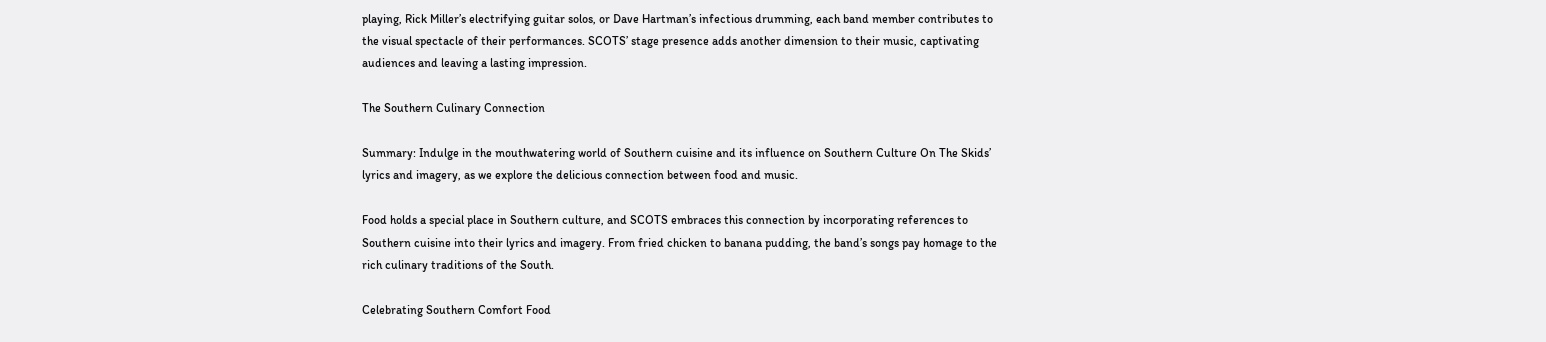playing, Rick Miller’s electrifying guitar solos, or Dave Hartman’s infectious drumming, each band member contributes to the visual spectacle of their performances. SCOTS’ stage presence adds another dimension to their music, captivating audiences and leaving a lasting impression.

The Southern Culinary Connection

Summary: Indulge in the mouthwatering world of Southern cuisine and its influence on Southern Culture On The Skids’ lyrics and imagery, as we explore the delicious connection between food and music.

Food holds a special place in Southern culture, and SCOTS embraces this connection by incorporating references to Southern cuisine into their lyrics and imagery. From fried chicken to banana pudding, the band’s songs pay homage to the rich culinary traditions of the South.

Celebrating Southern Comfort Food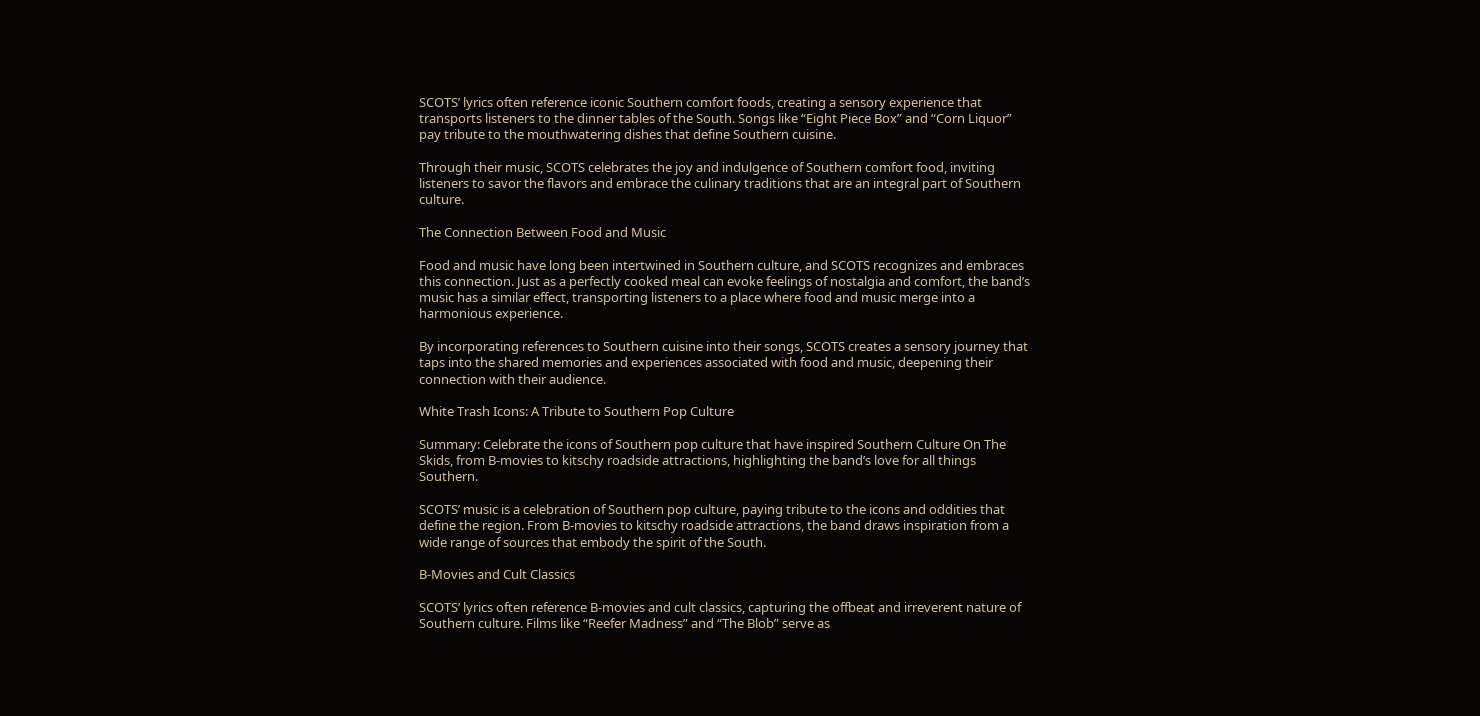SCOTS’ lyrics often reference iconic Southern comfort foods, creating a sensory experience that transports listeners to the dinner tables of the South. Songs like “Eight Piece Box” and “Corn Liquor” pay tribute to the mouthwatering dishes that define Southern cuisine.

Through their music, SCOTS celebrates the joy and indulgence of Southern comfort food, inviting listeners to savor the flavors and embrace the culinary traditions that are an integral part of Southern culture.

The Connection Between Food and Music

Food and music have long been intertwined in Southern culture, and SCOTS recognizes and embraces this connection. Just as a perfectly cooked meal can evoke feelings of nostalgia and comfort, the band’s music has a similar effect, transporting listeners to a place where food and music merge into a harmonious experience.

By incorporating references to Southern cuisine into their songs, SCOTS creates a sensory journey that taps into the shared memories and experiences associated with food and music, deepening their connection with their audience.

White Trash Icons: A Tribute to Southern Pop Culture

Summary: Celebrate the icons of Southern pop culture that have inspired Southern Culture On The Skids, from B-movies to kitschy roadside attractions, highlighting the band’s love for all things Southern.

SCOTS’ music is a celebration of Southern pop culture, paying tribute to the icons and oddities that define the region. From B-movies to kitschy roadside attractions, the band draws inspiration from a wide range of sources that embody the spirit of the South.

B-Movies and Cult Classics

SCOTS’ lyrics often reference B-movies and cult classics, capturing the offbeat and irreverent nature of Southern culture. Films like “Reefer Madness” and “The Blob” serve as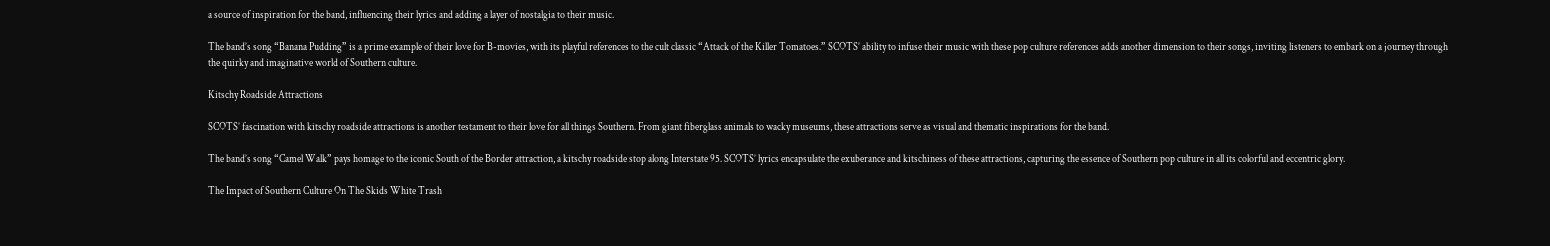a source of inspiration for the band, influencing their lyrics and adding a layer of nostalgia to their music.

The band’s song “Banana Pudding” is a prime example of their love for B-movies, with its playful references to the cult classic “Attack of the Killer Tomatoes.” SCOTS’ ability to infuse their music with these pop culture references adds another dimension to their songs, inviting listeners to embark on a journey through the quirky and imaginative world of Southern culture.

Kitschy Roadside Attractions

SCOTS’ fascination with kitschy roadside attractions is another testament to their love for all things Southern. From giant fiberglass animals to wacky museums, these attractions serve as visual and thematic inspirations for the band.

The band’s song “Camel Walk” pays homage to the iconic South of the Border attraction, a kitschy roadside stop along Interstate 95. SCOTS’ lyrics encapsulate the exuberance and kitschiness of these attractions, capturing the essence of Southern pop culture in all its colorful and eccentric glory.

The Impact of Southern Culture On The Skids White Trash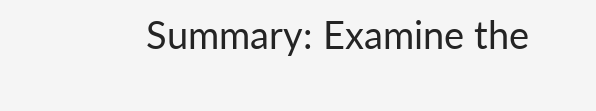Summary: Examine the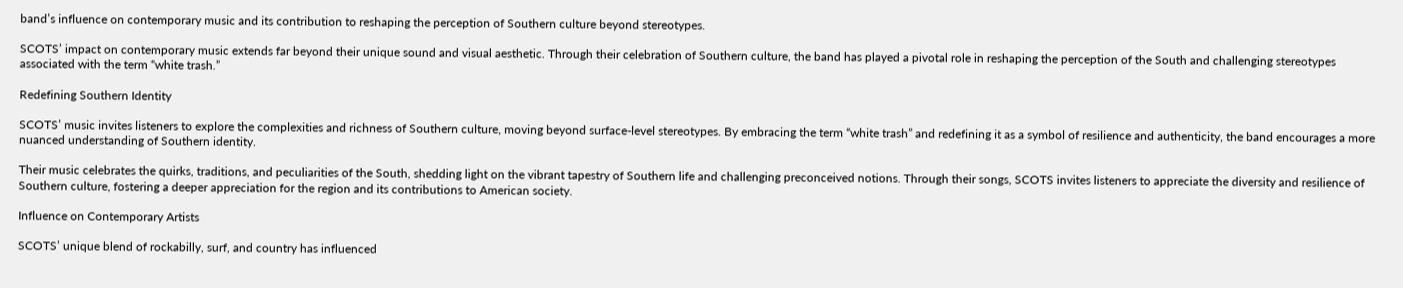band’s influence on contemporary music and its contribution to reshaping the perception of Southern culture beyond stereotypes.

SCOTS’ impact on contemporary music extends far beyond their unique sound and visual aesthetic. Through their celebration of Southern culture, the band has played a pivotal role in reshaping the perception of the South and challenging stereotypes associated with the term “white trash.”

Redefining Southern Identity

SCOTS’ music invites listeners to explore the complexities and richness of Southern culture, moving beyond surface-level stereotypes. By embracing the term “white trash” and redefining it as a symbol of resilience and authenticity, the band encourages a more nuanced understanding of Southern identity.

Their music celebrates the quirks, traditions, and peculiarities of the South, shedding light on the vibrant tapestry of Southern life and challenging preconceived notions. Through their songs, SCOTS invites listeners to appreciate the diversity and resilience of Southern culture, fostering a deeper appreciation for the region and its contributions to American society.

Influence on Contemporary Artists

SCOTS’ unique blend of rockabilly, surf, and country has influenced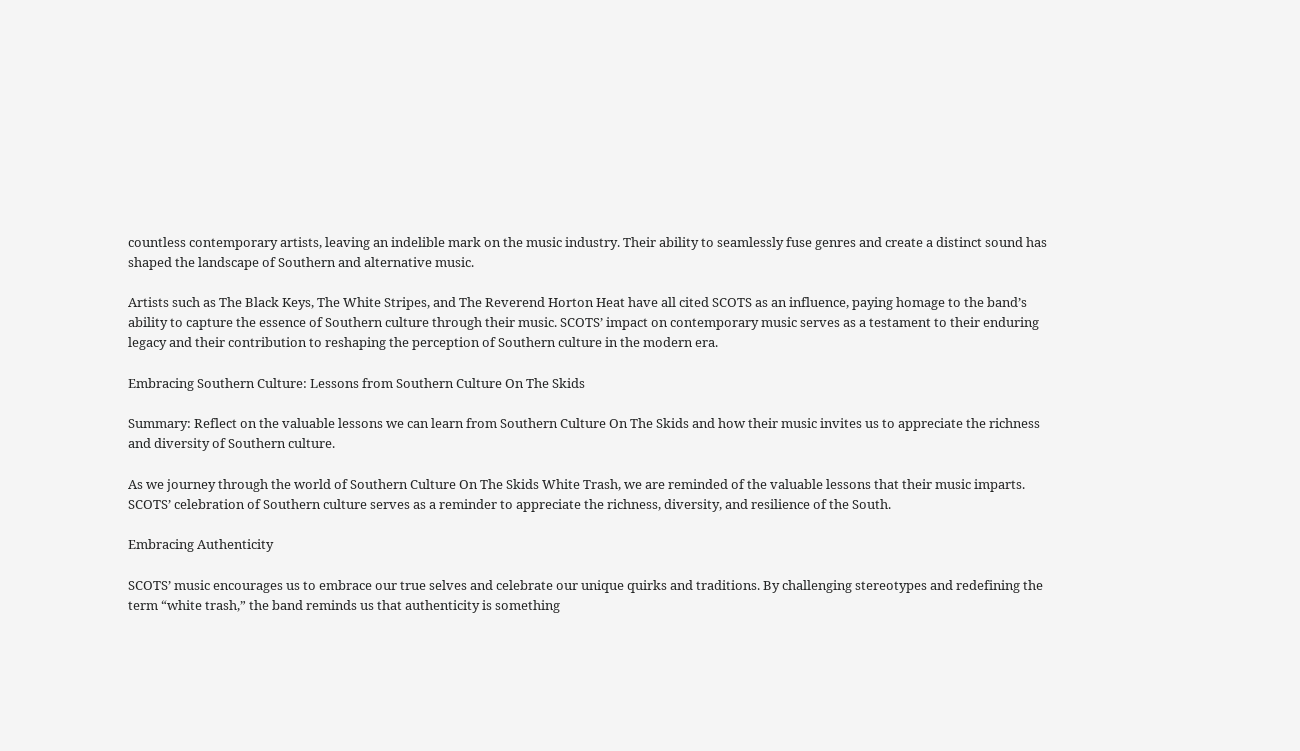countless contemporary artists, leaving an indelible mark on the music industry. Their ability to seamlessly fuse genres and create a distinct sound has shaped the landscape of Southern and alternative music.

Artists such as The Black Keys, The White Stripes, and The Reverend Horton Heat have all cited SCOTS as an influence, paying homage to the band’s ability to capture the essence of Southern culture through their music. SCOTS’ impact on contemporary music serves as a testament to their enduring legacy and their contribution to reshaping the perception of Southern culture in the modern era.

Embracing Southern Culture: Lessons from Southern Culture On The Skids

Summary: Reflect on the valuable lessons we can learn from Southern Culture On The Skids and how their music invites us to appreciate the richness and diversity of Southern culture.

As we journey through the world of Southern Culture On The Skids White Trash, we are reminded of the valuable lessons that their music imparts. SCOTS’ celebration of Southern culture serves as a reminder to appreciate the richness, diversity, and resilience of the South.

Embracing Authenticity

SCOTS’ music encourages us to embrace our true selves and celebrate our unique quirks and traditions. By challenging stereotypes and redefining the term “white trash,” the band reminds us that authenticity is something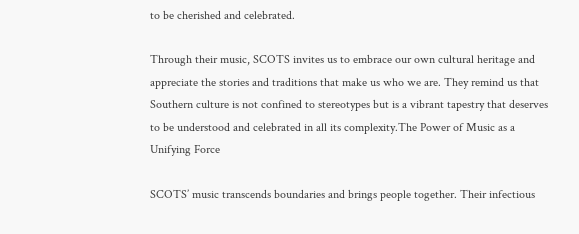to be cherished and celebrated.

Through their music, SCOTS invites us to embrace our own cultural heritage and appreciate the stories and traditions that make us who we are. They remind us that Southern culture is not confined to stereotypes but is a vibrant tapestry that deserves to be understood and celebrated in all its complexity.The Power of Music as a Unifying Force

SCOTS’ music transcends boundaries and brings people together. Their infectious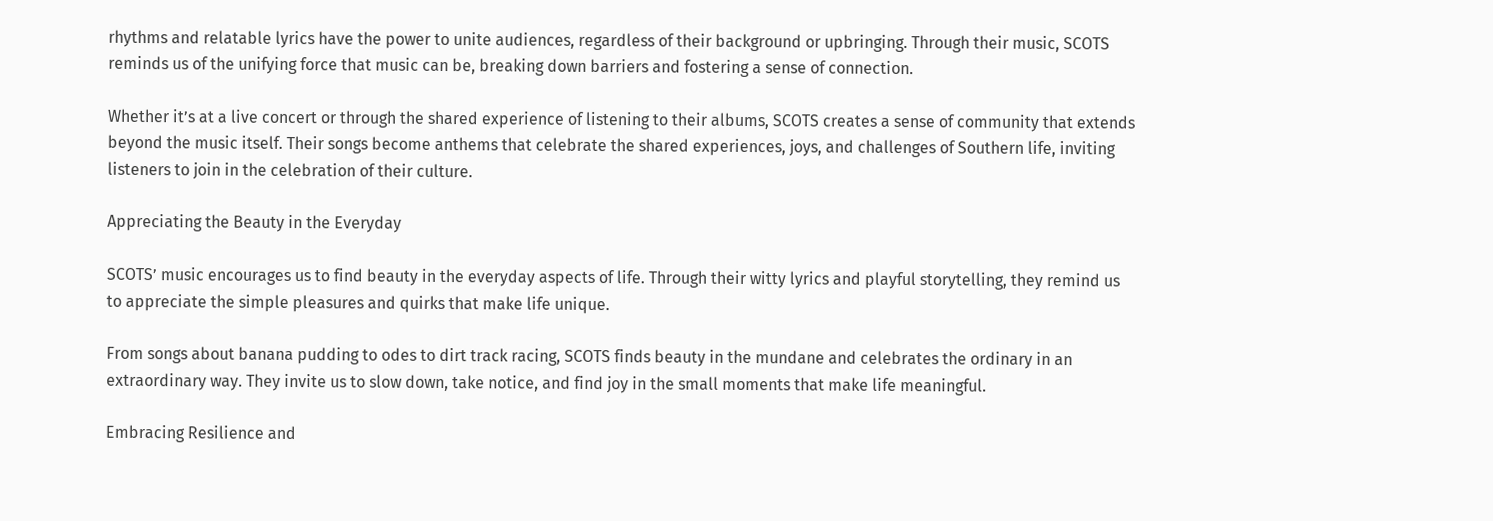rhythms and relatable lyrics have the power to unite audiences, regardless of their background or upbringing. Through their music, SCOTS reminds us of the unifying force that music can be, breaking down barriers and fostering a sense of connection.

Whether it’s at a live concert or through the shared experience of listening to their albums, SCOTS creates a sense of community that extends beyond the music itself. Their songs become anthems that celebrate the shared experiences, joys, and challenges of Southern life, inviting listeners to join in the celebration of their culture.

Appreciating the Beauty in the Everyday

SCOTS’ music encourages us to find beauty in the everyday aspects of life. Through their witty lyrics and playful storytelling, they remind us to appreciate the simple pleasures and quirks that make life unique.

From songs about banana pudding to odes to dirt track racing, SCOTS finds beauty in the mundane and celebrates the ordinary in an extraordinary way. They invite us to slow down, take notice, and find joy in the small moments that make life meaningful.

Embracing Resilience and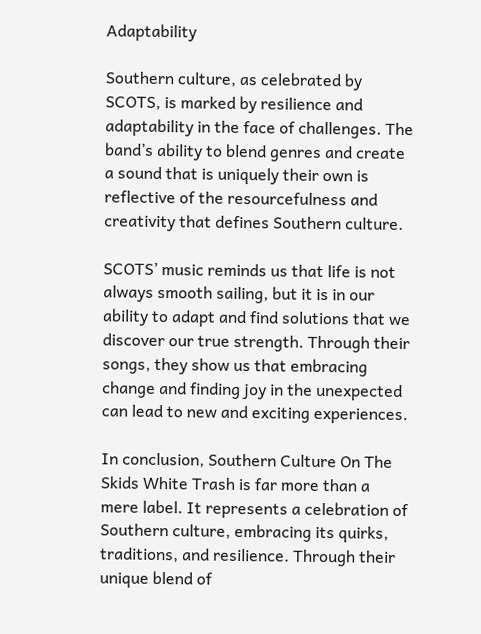Adaptability

Southern culture, as celebrated by SCOTS, is marked by resilience and adaptability in the face of challenges. The band’s ability to blend genres and create a sound that is uniquely their own is reflective of the resourcefulness and creativity that defines Southern culture.

SCOTS’ music reminds us that life is not always smooth sailing, but it is in our ability to adapt and find solutions that we discover our true strength. Through their songs, they show us that embracing change and finding joy in the unexpected can lead to new and exciting experiences.

In conclusion, Southern Culture On The Skids White Trash is far more than a mere label. It represents a celebration of Southern culture, embracing its quirks, traditions, and resilience. Through their unique blend of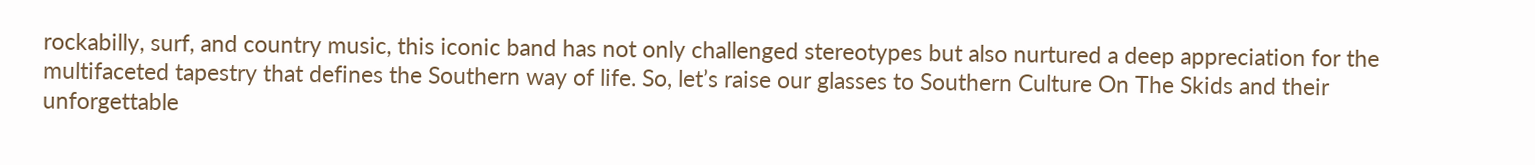rockabilly, surf, and country music, this iconic band has not only challenged stereotypes but also nurtured a deep appreciation for the multifaceted tapestry that defines the Southern way of life. So, let’s raise our glasses to Southern Culture On The Skids and their unforgettable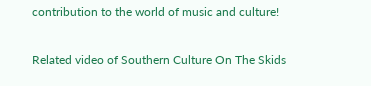contribution to the world of music and culture!

Related video of Southern Culture On The Skids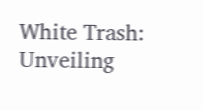White Trash: Unveiling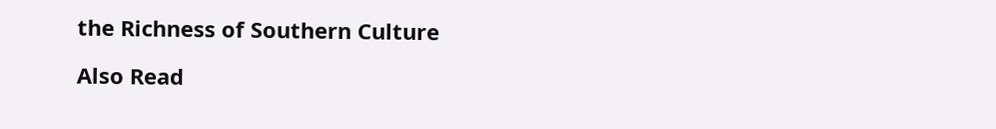the Richness of Southern Culture

Also Read